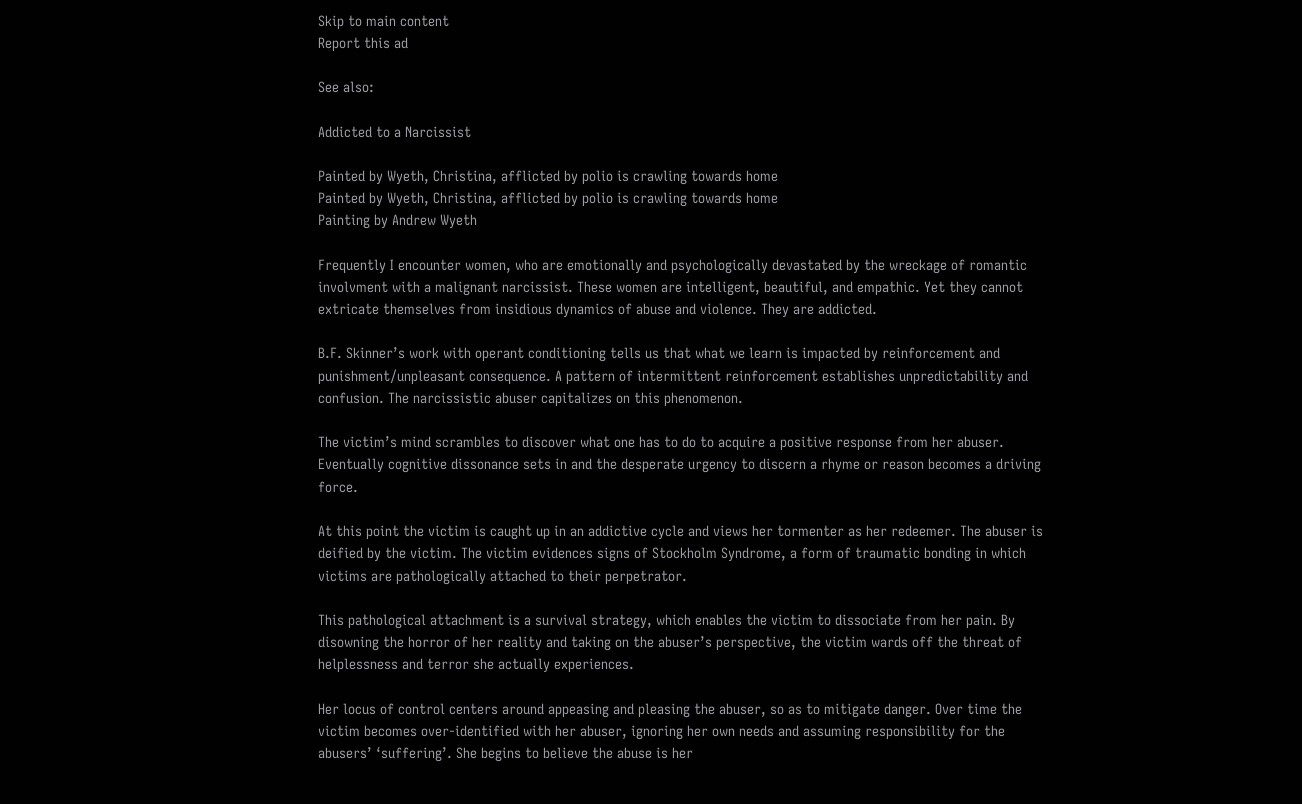Skip to main content
Report this ad

See also:

Addicted to a Narcissist

Painted by Wyeth, Christina, afflicted by polio is crawling towards home
Painted by Wyeth, Christina, afflicted by polio is crawling towards home
Painting by Andrew Wyeth

Frequently I encounter women, who are emotionally and psychologically devastated by the wreckage of romantic involvment with a malignant narcissist. These women are intelligent, beautiful, and empathic. Yet they cannot extricate themselves from insidious dynamics of abuse and violence. They are addicted.

B.F. Skinner’s work with operant conditioning tells us that what we learn is impacted by reinforcement and punishment/unpleasant consequence. A pattern of intermittent reinforcement establishes unpredictability and confusion. The narcissistic abuser capitalizes on this phenomenon.

The victim’s mind scrambles to discover what one has to do to acquire a positive response from her abuser. Eventually cognitive dissonance sets in and the desperate urgency to discern a rhyme or reason becomes a driving force.

At this point the victim is caught up in an addictive cycle and views her tormenter as her redeemer. The abuser is deified by the victim. The victim evidences signs of Stockholm Syndrome, a form of traumatic bonding in which victims are pathologically attached to their perpetrator.

This pathological attachment is a survival strategy, which enables the victim to dissociate from her pain. By disowning the horror of her reality and taking on the abuser’s perspective, the victim wards off the threat of helplessness and terror she actually experiences.

Her locus of control centers around appeasing and pleasing the abuser, so as to mitigate danger. Over time the victim becomes over-identified with her abuser, ignoring her own needs and assuming responsibility for the abusers’ ‘suffering’. She begins to believe the abuse is her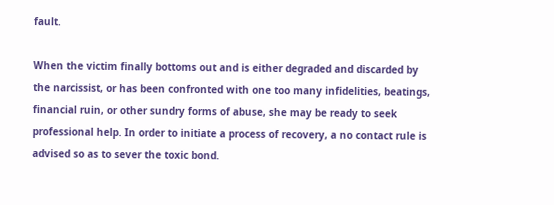fault.

When the victim finally bottoms out and is either degraded and discarded by the narcissist, or has been confronted with one too many infidelities, beatings, financial ruin, or other sundry forms of abuse, she may be ready to seek professional help. In order to initiate a process of recovery, a no contact rule is advised so as to sever the toxic bond.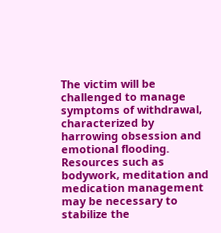The victim will be challenged to manage symptoms of withdrawal, characterized by harrowing obsession and emotional flooding. Resources such as bodywork, meditation and medication management may be necessary to stabilize the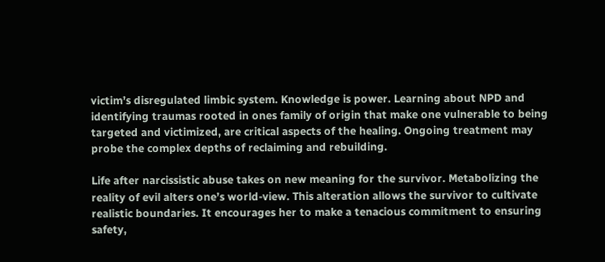victim’s disregulated limbic system. Knowledge is power. Learning about NPD and identifying traumas rooted in ones family of origin that make one vulnerable to being targeted and victimized, are critical aspects of the healing. Ongoing treatment may probe the complex depths of reclaiming and rebuilding.

Life after narcissistic abuse takes on new meaning for the survivor. Metabolizing the reality of evil alters one’s world-view. This alteration allows the survivor to cultivate realistic boundaries. It encourages her to make a tenacious commitment to ensuring safety,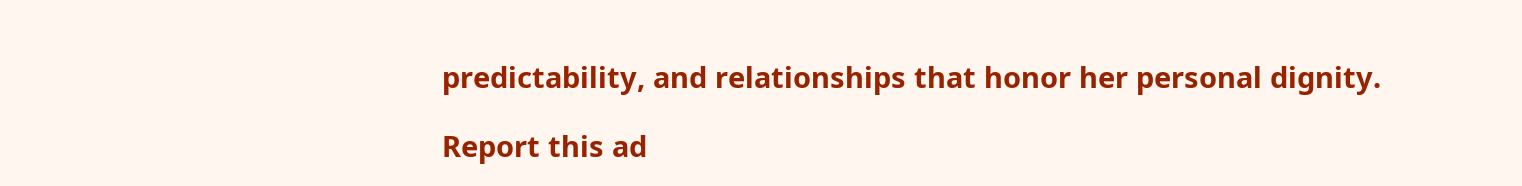predictability, and relationships that honor her personal dignity.

Report this ad